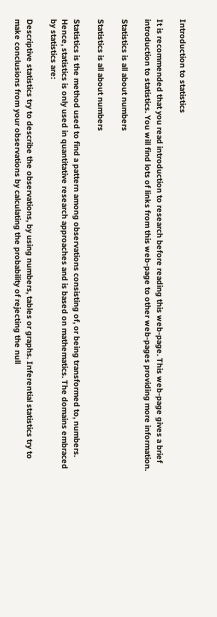Introduction to statistics

It is recommended that you read introduction to research before reading this web-page. This web-page gives a brief introduction to statistics. You will find lots of links from this web-page to other web-pages providing more information.

Statistics is all about numbers

Statistics is all about numbers

Statistics is the method used to find a pattern among observations consisting of, or being transformed to, numbers. Hence, statistics is only used in quantitative research approaches and is based on mathematics. The domains embraced by statistics are:

Descriptive statistics try to describe the observations, by using numbers, tables or graphs. Inferential statistics try to make conclusions from your observations by calculating the probability of rejecting the null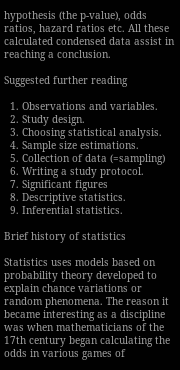hypothesis (the p-value), odds ratios, hazard ratios etc. All these calculated condensed data assist in reaching a conclusion.

Suggested further reading

  1. Observations and variables.
  2. Study design.
  3. Choosing statistical analysis.
  4. Sample size estimations.
  5. Collection of data (=sampling)
  6. Writing a study protocol.
  7. Significant figures
  8. Descriptive statistics.
  9. Inferential statistics.

Brief history of statistics

Statistics uses models based on probability theory developed to explain chance variations or random phenomena. The reason it became interesting as a discipline was when mathematicians of the 17th century began calculating the odds in various games of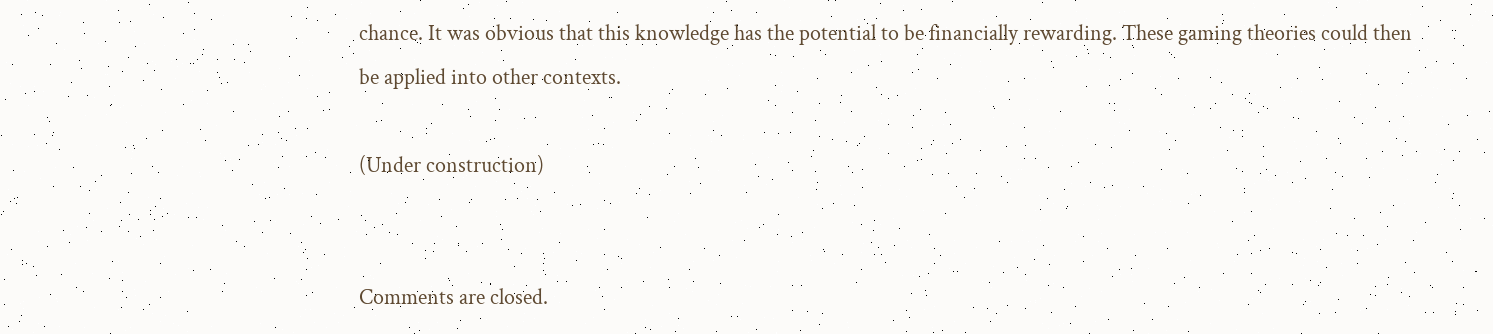chance. It was obvious that this knowledge has the potential to be financially rewarding. These gaming theories could then be applied into other contexts.

(Under construction)


Comments are closed.